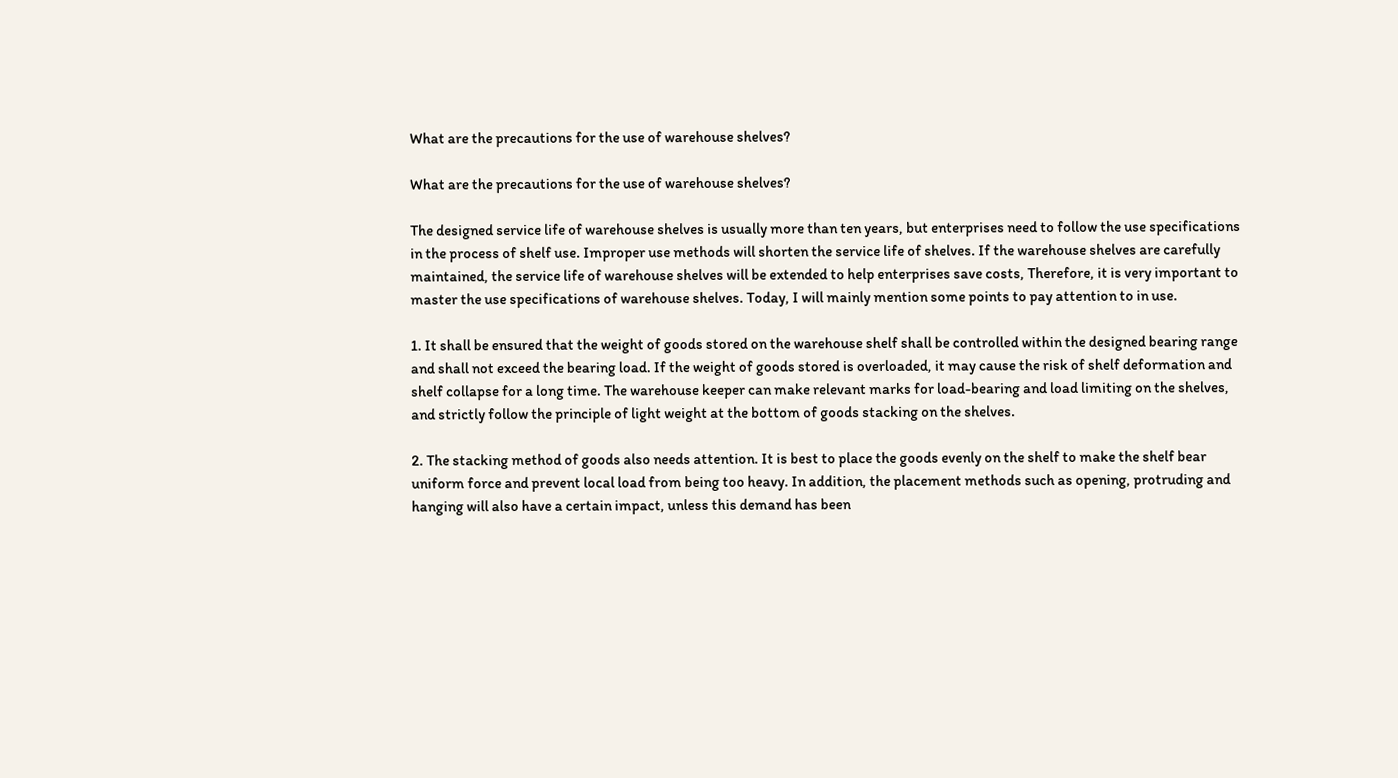What are the precautions for the use of warehouse shelves?

What are the precautions for the use of warehouse shelves?

The designed service life of warehouse shelves is usually more than ten years, but enterprises need to follow the use specifications in the process of shelf use. Improper use methods will shorten the service life of shelves. If the warehouse shelves are carefully maintained, the service life of warehouse shelves will be extended to help enterprises save costs, Therefore, it is very important to master the use specifications of warehouse shelves. Today, I will mainly mention some points to pay attention to in use.

1. It shall be ensured that the weight of goods stored on the warehouse shelf shall be controlled within the designed bearing range and shall not exceed the bearing load. If the weight of goods stored is overloaded, it may cause the risk of shelf deformation and shelf collapse for a long time. The warehouse keeper can make relevant marks for load-bearing and load limiting on the shelves, and strictly follow the principle of light weight at the bottom of goods stacking on the shelves.

2. The stacking method of goods also needs attention. It is best to place the goods evenly on the shelf to make the shelf bear uniform force and prevent local load from being too heavy. In addition, the placement methods such as opening, protruding and hanging will also have a certain impact, unless this demand has been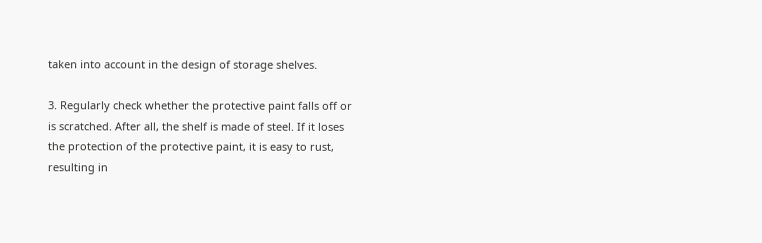taken into account in the design of storage shelves.

3. Regularly check whether the protective paint falls off or is scratched. After all, the shelf is made of steel. If it loses the protection of the protective paint, it is easy to rust, resulting in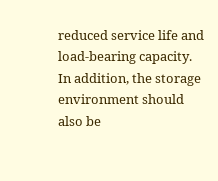reduced service life and load-bearing capacity. In addition, the storage environment should also be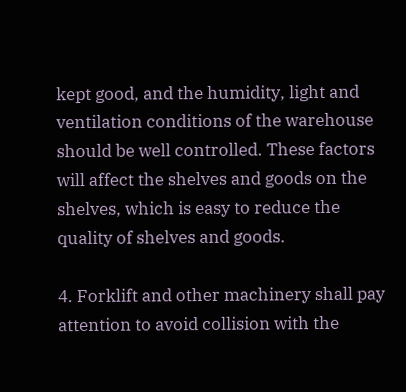kept good, and the humidity, light and ventilation conditions of the warehouse should be well controlled. These factors will affect the shelves and goods on the shelves, which is easy to reduce the quality of shelves and goods.

4. Forklift and other machinery shall pay attention to avoid collision with the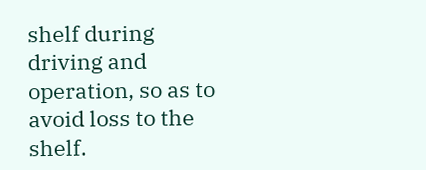shelf during driving and operation, so as to avoid loss to the shelf.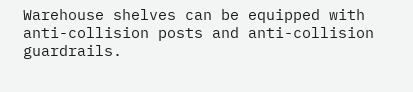Warehouse shelves can be equipped with anti-collision posts and anti-collision guardrails.